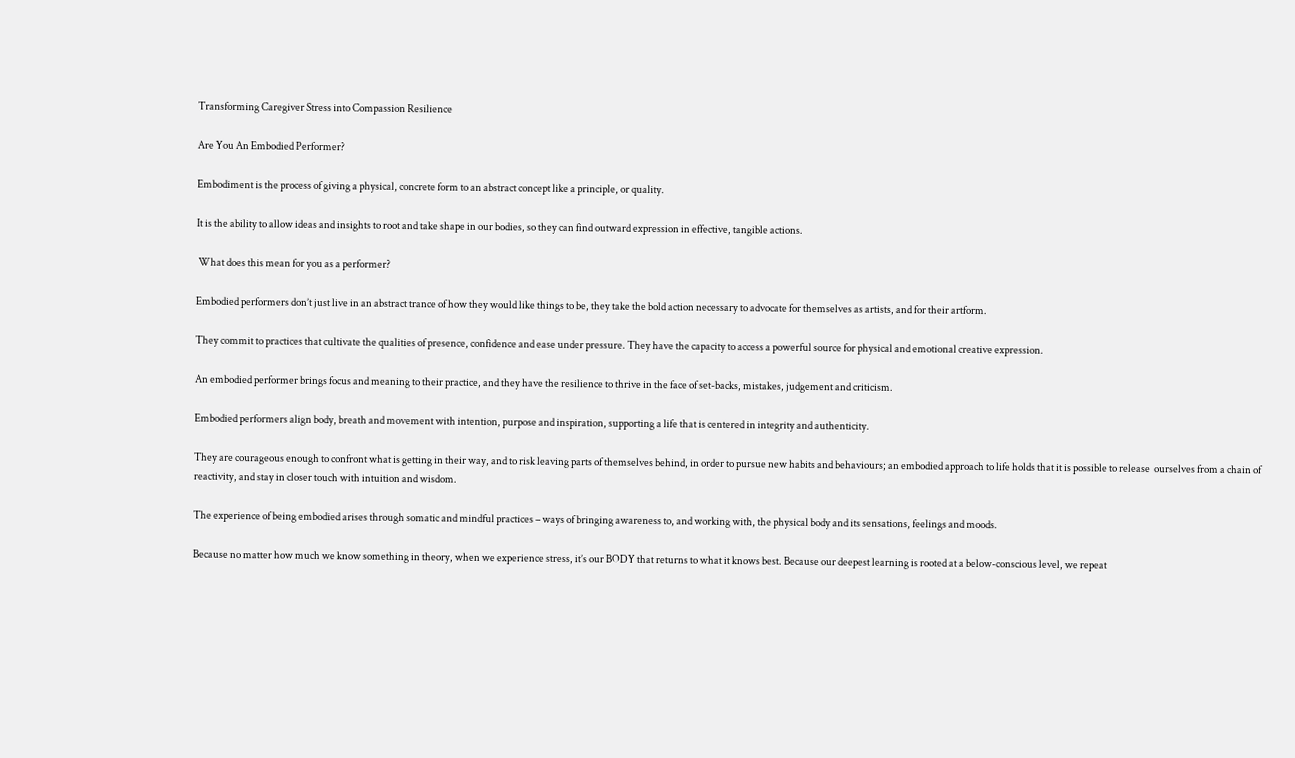Transforming Caregiver Stress into Compassion Resilience

Are You An Embodied Performer?

Embodiment is the process of giving a physical, concrete form to an abstract concept like a principle, or quality.

It is the ability to allow ideas and insights to root and take shape in our bodies, so they can find outward expression in effective, tangible actions.

 What does this mean for you as a performer?

Embodied performers don’t just live in an abstract trance of how they would like things to be, they take the bold action necessary to advocate for themselves as artists, and for their artform.

They commit to practices that cultivate the qualities of presence, confidence and ease under pressure. They have the capacity to access a powerful source for physical and emotional creative expression.

An embodied performer brings focus and meaning to their practice, and they have the resilience to thrive in the face of set-backs, mistakes, judgement and criticism.

Embodied performers align body, breath and movement with intention, purpose and inspiration, supporting a life that is centered in integrity and authenticity.

They are courageous enough to confront what is getting in their way, and to risk leaving parts of themselves behind, in order to pursue new habits and behaviours; an embodied approach to life holds that it is possible to release  ourselves from a chain of reactivity, and stay in closer touch with intuition and wisdom.

The experience of being embodied arises through somatic and mindful practices – ways of bringing awareness to, and working with, the physical body and its sensations, feelings and moods.

Because no matter how much we know something in theory, when we experience stress, it’s our BODY that returns to what it knows best. Because our deepest learning is rooted at a below-conscious level, we repeat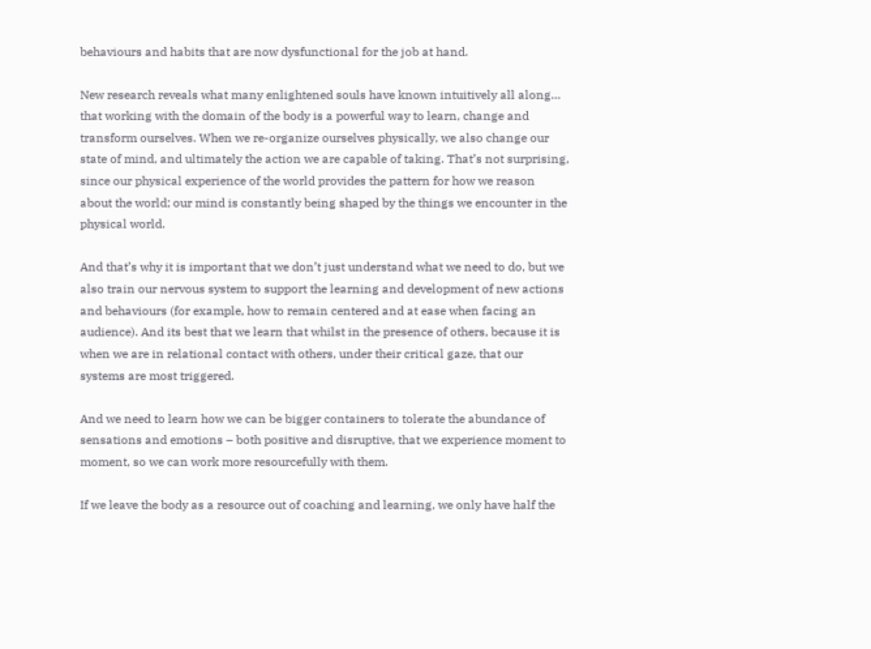behaviours and habits that are now dysfunctional for the job at hand.

New research reveals what many enlightened souls have known intuitively all along… that working with the domain of the body is a powerful way to learn, change and transform ourselves. When we re-organize ourselves physically, we also change our state of mind, and ultimately the action we are capable of taking. That’s not surprising, since our physical experience of the world provides the pattern for how we reason about the world; our mind is constantly being shaped by the things we encounter in the physical world.

And that’s why it is important that we don’t just understand what we need to do, but we also train our nervous system to support the learning and development of new actions and behaviours (for example, how to remain centered and at ease when facing an audience). And its best that we learn that whilst in the presence of others, because it is when we are in relational contact with others, under their critical gaze, that our systems are most triggered.

And we need to learn how we can be bigger containers to tolerate the abundance of sensations and emotions – both positive and disruptive, that we experience moment to moment, so we can work more resourcefully with them.

If we leave the body as a resource out of coaching and learning, we only have half the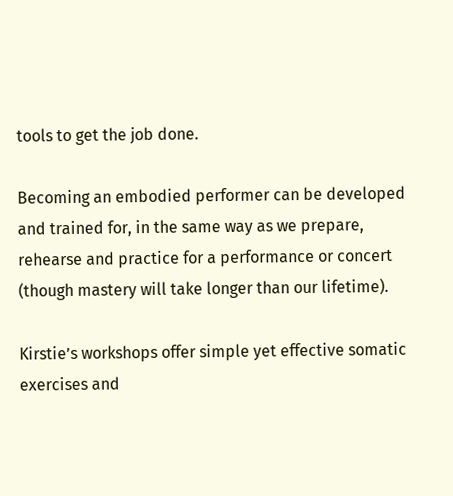tools to get the job done.

Becoming an embodied performer can be developed and trained for, in the same way as we prepare, rehearse and practice for a performance or concert (though mastery will take longer than our lifetime).

Kirstie’s workshops offer simple yet effective somatic exercises and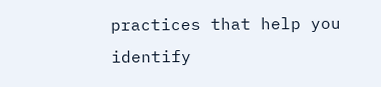practices that help you identify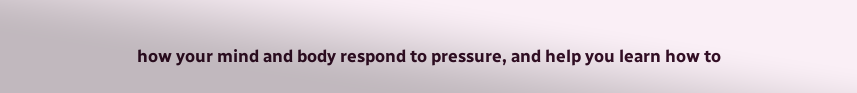how your mind and body respond to pressure, and help you learn how to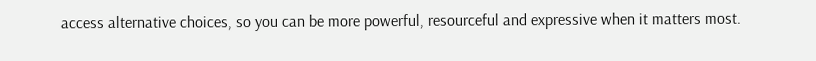access alternative choices, so you can be more powerful, resourceful and expressive when it matters most.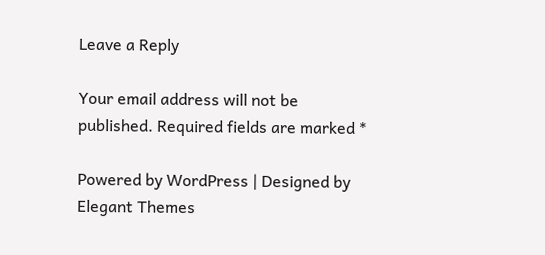Leave a Reply

Your email address will not be published. Required fields are marked *

Powered by WordPress | Designed by Elegant Themes